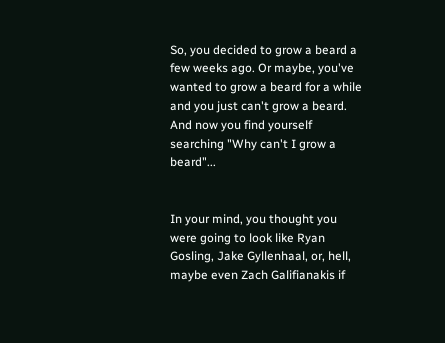So, you decided to grow a beard a few weeks ago. Or maybe, you've wanted to grow a beard for a while and you just can't grow a beard. And now you find yourself searching "Why can't I grow a beard"...


In your mind, you thought you were going to look like Ryan Gosling, Jake Gyllenhaal, or, hell, maybe even Zach Galifianakis if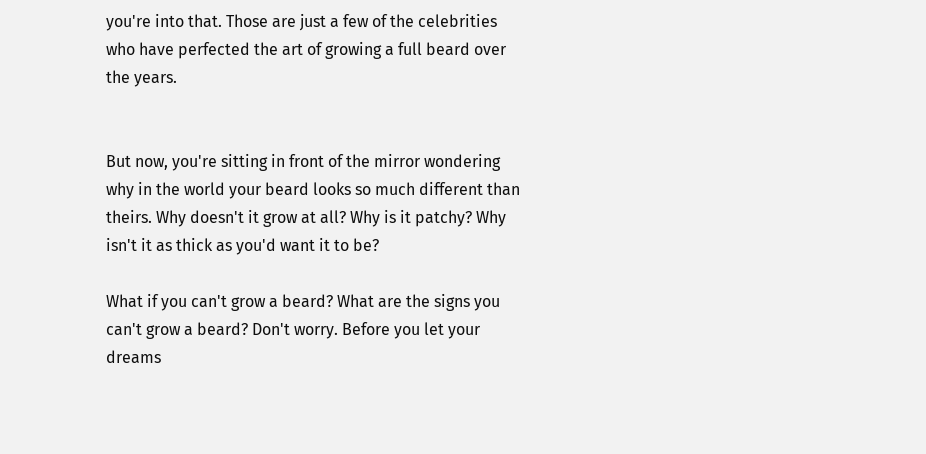you're into that. Those are just a few of the celebrities who have perfected the art of growing a full beard over the years.


But now, you're sitting in front of the mirror wondering why in the world your beard looks so much different than theirs. Why doesn't it grow at all? Why is it patchy? Why isn't it as thick as you'd want it to be?

What if you can't grow a beard? What are the signs you can't grow a beard? Don't worry. Before you let your dreams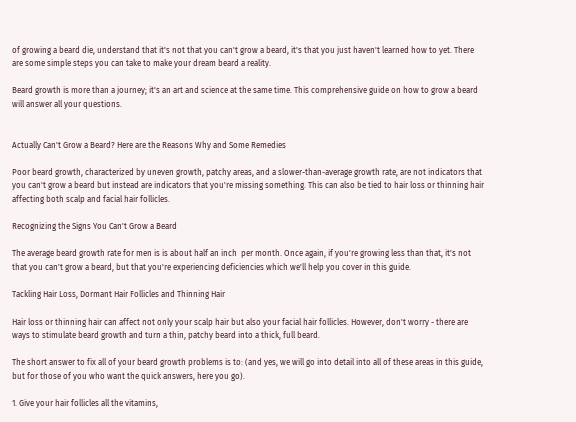of growing a beard die, understand that it's not that you can't grow a beard, it's that you just haven't learned how to yet. There are some simple steps you can take to make your dream beard a reality.

Beard growth is more than a journey; it's an art and science at the same time. This comprehensive guide on how to grow a beard will answer all your questions.


Actually Can't Grow a Beard? Here are the Reasons Why and Some Remedies

Poor beard growth, characterized by uneven growth, patchy areas, and a slower-than-average growth rate, are not indicators that you can't grow a beard but instead are indicators that you're missing something. This can also be tied to hair loss or thinning hair affecting both scalp and facial hair follicles.

Recognizing the Signs You Can't Grow a Beard

The average beard growth rate for men is is about half an inch  per month. Once again, if you're growing less than that, it's not that you can't grow a beard, but that you're experiencing deficiencies which we'll help you cover in this guide.

Tackling Hair Loss, Dormant Hair Follicles and Thinning Hair

Hair loss or thinning hair can affect not only your scalp hair but also your facial hair follicles. However, don't worry - there are ways to stimulate beard growth and turn a thin, patchy beard into a thick, full beard.

The short answer to fix all of your beard growth problems is to: (and yes, we will go into detail into all of these areas in this guide, but for those of you who want the quick answers, here you go).

1. Give your hair follicles all the vitamins,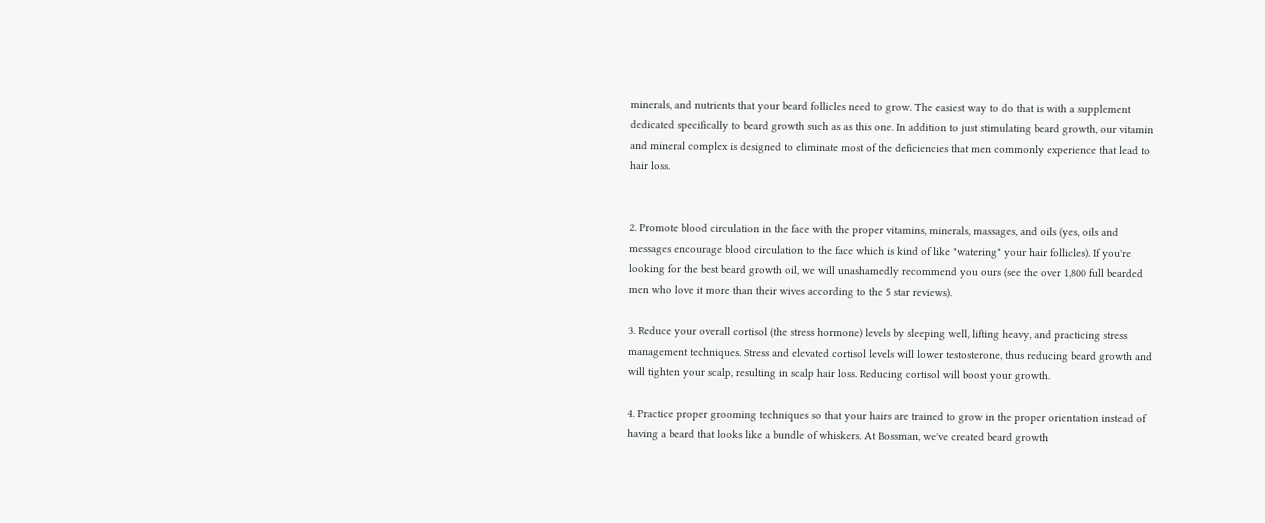minerals, and nutrients that your beard follicles need to grow. The easiest way to do that is with a supplement dedicated specifically to beard growth such as as this one. In addition to just stimulating beard growth, our vitamin and mineral complex is designed to eliminate most of the deficiencies that men commonly experience that lead to hair loss.


2. Promote blood circulation in the face with the proper vitamins, minerals, massages, and oils (yes, oils and messages encourage blood circulation to the face which is kind of like "watering" your hair follicles). If you're looking for the best beard growth oil, we will unashamedly recommend you ours (see the over 1,800 full bearded men who love it more than their wives according to the 5 star reviews).

3. Reduce your overall cortisol (the stress hormone) levels by sleeping well, lifting heavy, and practicing stress management techniques. Stress and elevated cortisol levels will lower testosterone, thus reducing beard growth and will tighten your scalp, resulting in scalp hair loss. Reducing cortisol will boost your growth.

4. Practice proper grooming techniques so that your hairs are trained to grow in the proper orientation instead of having a beard that looks like a bundle of whiskers. At Bossman, we've created beard growth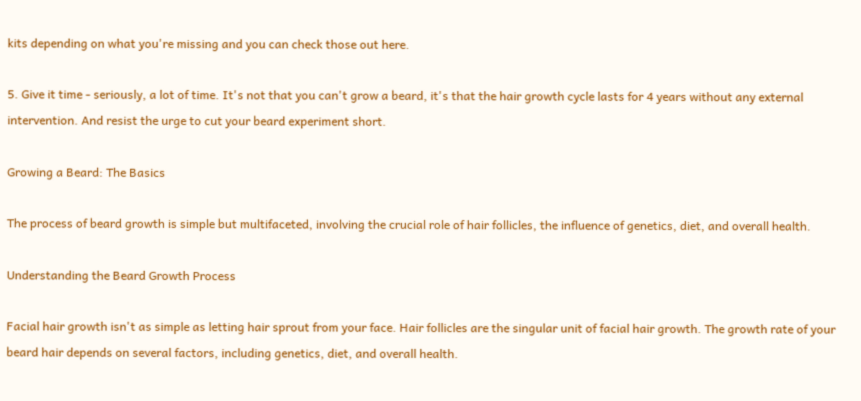kits depending on what you're missing and you can check those out here.

5. Give it time - seriously, a lot of time. It's not that you can't grow a beard, it's that the hair growth cycle lasts for 4 years without any external intervention. And resist the urge to cut your beard experiment short.

Growing a Beard: The Basics

The process of beard growth is simple but multifaceted, involving the crucial role of hair follicles, the influence of genetics, diet, and overall health.

Understanding the Beard Growth Process

Facial hair growth isn't as simple as letting hair sprout from your face. Hair follicles are the singular unit of facial hair growth. The growth rate of your beard hair depends on several factors, including genetics, diet, and overall health.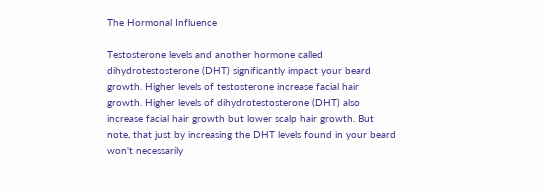The Hormonal Influence

Testosterone levels and another hormone called dihydrotestosterone (DHT) significantly impact your beard growth. Higher levels of testosterone increase facial hair growth. Higher levels of dihydrotestosterone (DHT) also increase facial hair growth but lower scalp hair growth. But note, that just by increasing the DHT levels found in your beard won't necessarily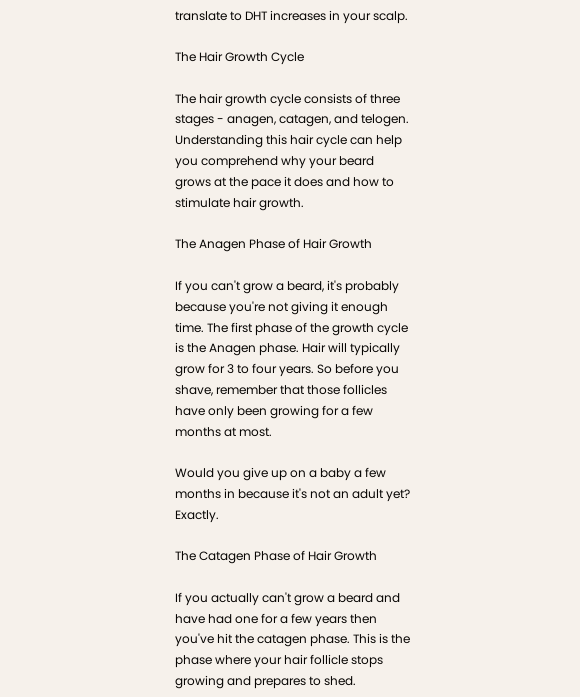translate to DHT increases in your scalp.

The Hair Growth Cycle

The hair growth cycle consists of three stages - anagen, catagen, and telogen. Understanding this hair cycle can help you comprehend why your beard grows at the pace it does and how to stimulate hair growth.

The Anagen Phase of Hair Growth

If you can't grow a beard, it's probably because you're not giving it enough time. The first phase of the growth cycle is the Anagen phase. Hair will typically grow for 3 to four years. So before you shave, remember that those follicles have only been growing for a few months at most.

Would you give up on a baby a few months in because it's not an adult yet? Exactly.

The Catagen Phase of Hair Growth

If you actually can't grow a beard and have had one for a few years then you've hit the catagen phase. This is the phase where your hair follicle stops growing and prepares to shed.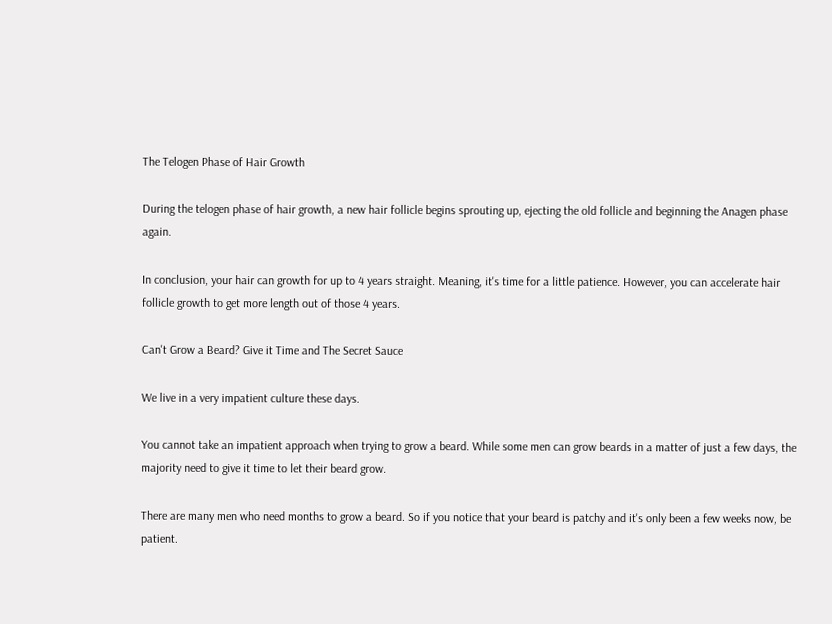The Telogen Phase of Hair Growth

During the telogen phase of hair growth, a new hair follicle begins sprouting up, ejecting the old follicle and beginning the Anagen phase again.

In conclusion, your hair can growth for up to 4 years straight. Meaning, it's time for a little patience. However, you can accelerate hair follicle growth to get more length out of those 4 years.

Can't Grow a Beard? Give it Time and The Secret Sauce

We live in a very impatient culture these days.

You cannot take an impatient approach when trying to grow a beard. While some men can grow beards in a matter of just a few days, the majority need to give it time to let their beard grow.

There are many men who need months to grow a beard. So if you notice that your beard is patchy and it's only been a few weeks now, be patient.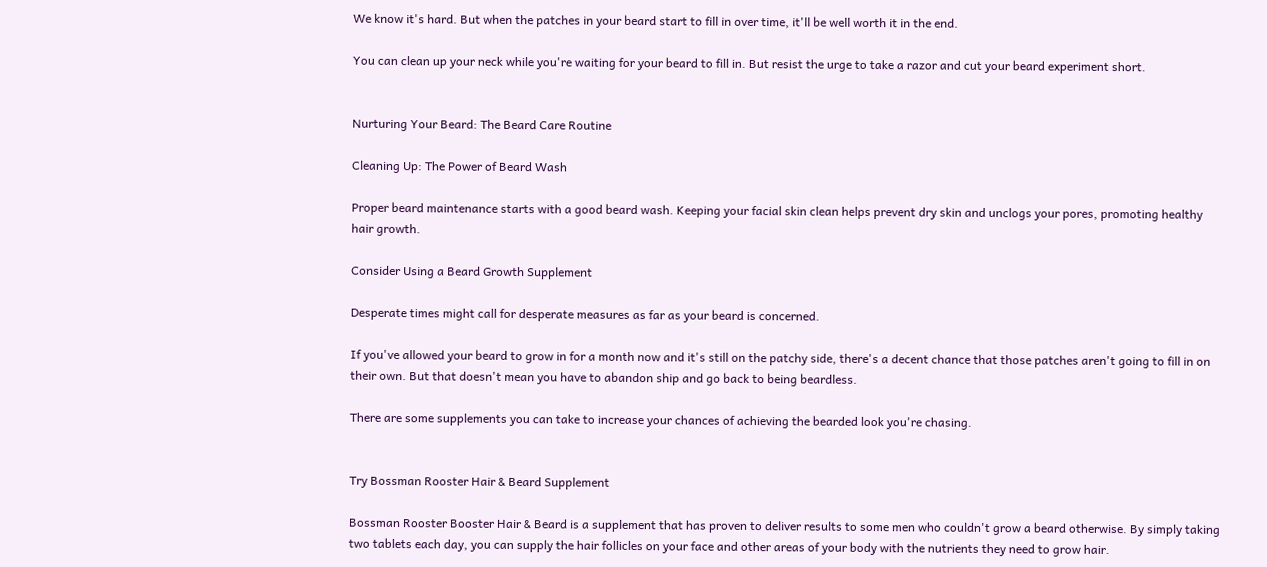We know it's hard. But when the patches in your beard start to fill in over time, it'll be well worth it in the end.

You can clean up your neck while you're waiting for your beard to fill in. But resist the urge to take a razor and cut your beard experiment short.


Nurturing Your Beard: The Beard Care Routine

Cleaning Up: The Power of Beard Wash

Proper beard maintenance starts with a good beard wash. Keeping your facial skin clean helps prevent dry skin and unclogs your pores, promoting healthy hair growth.

Consider Using a Beard Growth Supplement

Desperate times might call for desperate measures as far as your beard is concerned.

If you've allowed your beard to grow in for a month now and it's still on the patchy side, there's a decent chance that those patches aren't going to fill in on their own. But that doesn't mean you have to abandon ship and go back to being beardless.

There are some supplements you can take to increase your chances of achieving the bearded look you're chasing.


Try Bossman Rooster Hair & Beard Supplement

Bossman Rooster Booster Hair & Beard is a supplement that has proven to deliver results to some men who couldn't grow a beard otherwise. By simply taking two tablets each day, you can supply the hair follicles on your face and other areas of your body with the nutrients they need to grow hair.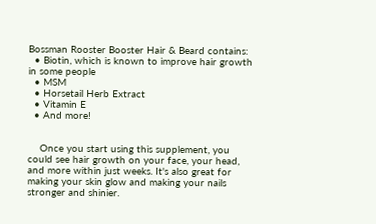Bossman Rooster Booster Hair & Beard contains:
  • Biotin, which is known to improve hair growth in some people
  • MSM
  • Horsetail Herb Extract
  • Vitamin E
  • And more!


    Once you start using this supplement, you could see hair growth on your face, your head, and more within just weeks. It's also great for making your skin glow and making your nails stronger and shinier.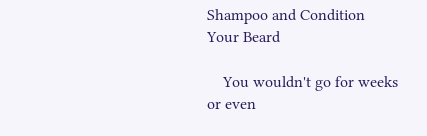Shampoo and Condition Your Beard

    You wouldn't go for weeks or even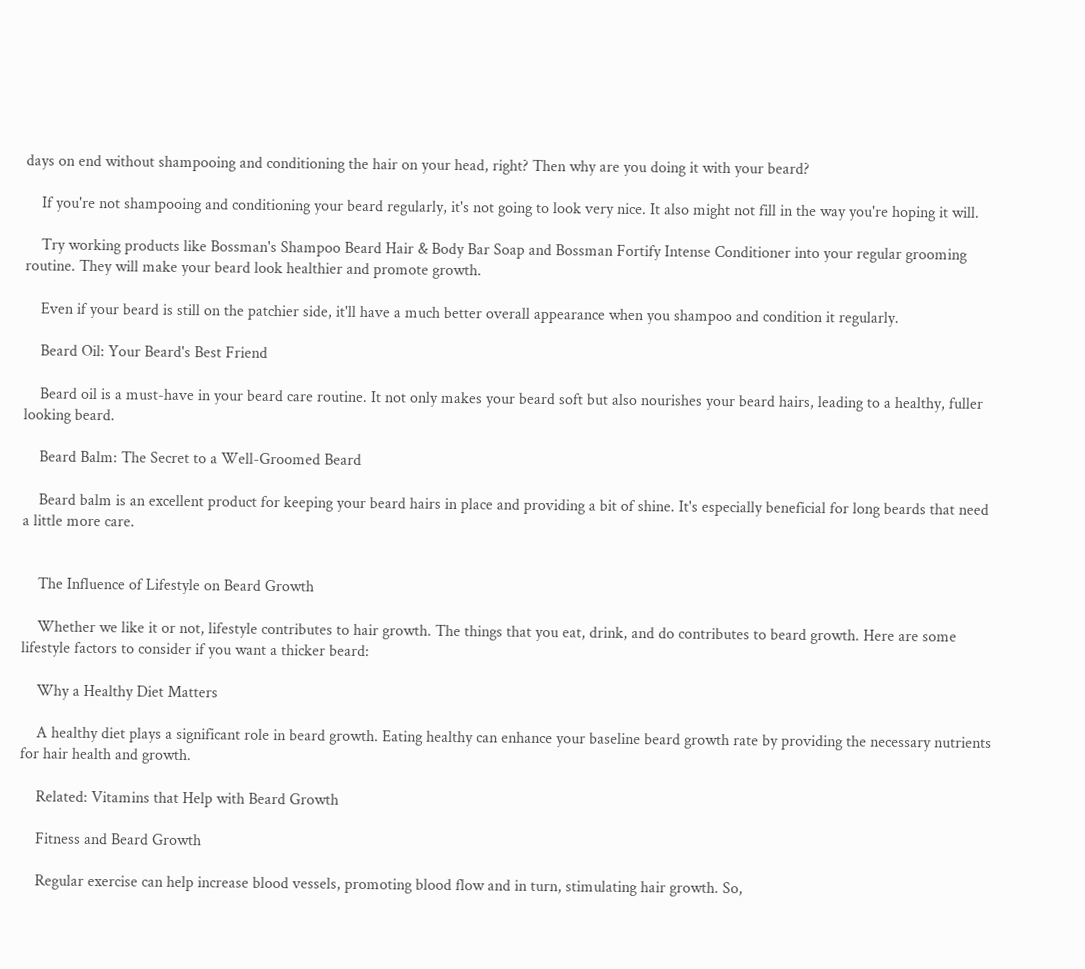days on end without shampooing and conditioning the hair on your head, right? Then why are you doing it with your beard?

    If you're not shampooing and conditioning your beard regularly, it's not going to look very nice. It also might not fill in the way you're hoping it will.

    Try working products like Bossman's Shampoo Beard Hair & Body Bar Soap and Bossman Fortify Intense Conditioner into your regular grooming routine. They will make your beard look healthier and promote growth.

    Even if your beard is still on the patchier side, it'll have a much better overall appearance when you shampoo and condition it regularly.

    Beard Oil: Your Beard's Best Friend

    Beard oil is a must-have in your beard care routine. It not only makes your beard soft but also nourishes your beard hairs, leading to a healthy, fuller looking beard.

    Beard Balm: The Secret to a Well-Groomed Beard

    Beard balm is an excellent product for keeping your beard hairs in place and providing a bit of shine. It's especially beneficial for long beards that need a little more care.


    The Influence of Lifestyle on Beard Growth

    Whether we like it or not, lifestyle contributes to hair growth. The things that you eat, drink, and do contributes to beard growth. Here are some lifestyle factors to consider if you want a thicker beard:

    Why a Healthy Diet Matters

    A healthy diet plays a significant role in beard growth. Eating healthy can enhance your baseline beard growth rate by providing the necessary nutrients for hair health and growth.

    Related: Vitamins that Help with Beard Growth

    Fitness and Beard Growth

    Regular exercise can help increase blood vessels, promoting blood flow and in turn, stimulating hair growth. So,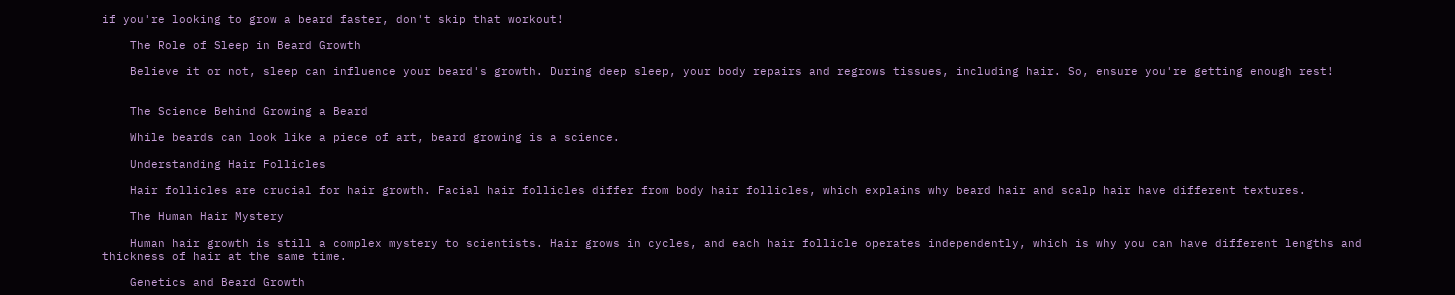if you're looking to grow a beard faster, don't skip that workout!

    The Role of Sleep in Beard Growth

    Believe it or not, sleep can influence your beard's growth. During deep sleep, your body repairs and regrows tissues, including hair. So, ensure you're getting enough rest!


    The Science Behind Growing a Beard

    While beards can look like a piece of art, beard growing is a science.

    Understanding Hair Follicles

    Hair follicles are crucial for hair growth. Facial hair follicles differ from body hair follicles, which explains why beard hair and scalp hair have different textures.

    The Human Hair Mystery

    Human hair growth is still a complex mystery to scientists. Hair grows in cycles, and each hair follicle operates independently, which is why you can have different lengths and thickness of hair at the same time.

    Genetics and Beard Growth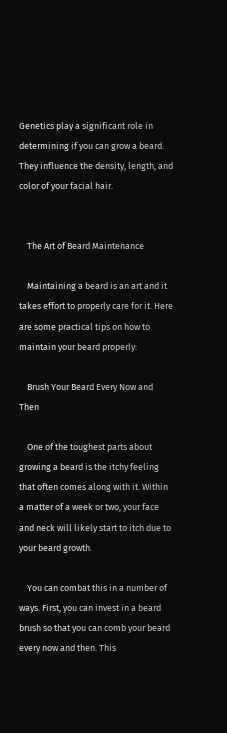Genetics play a significant role in determining if you can grow a beard. They influence the density, length, and color of your facial hair.


    The Art of Beard Maintenance

    Maintaining a beard is an art and it takes effort to properly care for it. Here are some practical tips on how to maintain your beard properly:

    Brush Your Beard Every Now and Then

    One of the toughest parts about growing a beard is the itchy feeling that often comes along with it. Within a matter of a week or two, your face and neck will likely start to itch due to your beard growth.

    You can combat this in a number of ways. First, you can invest in a beard brush so that you can comb your beard every now and then. This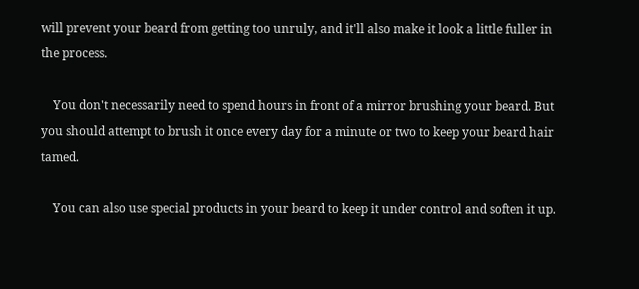will prevent your beard from getting too unruly, and it'll also make it look a little fuller in the process.

    You don't necessarily need to spend hours in front of a mirror brushing your beard. But you should attempt to brush it once every day for a minute or two to keep your beard hair tamed.

    You can also use special products in your beard to keep it under control and soften it up.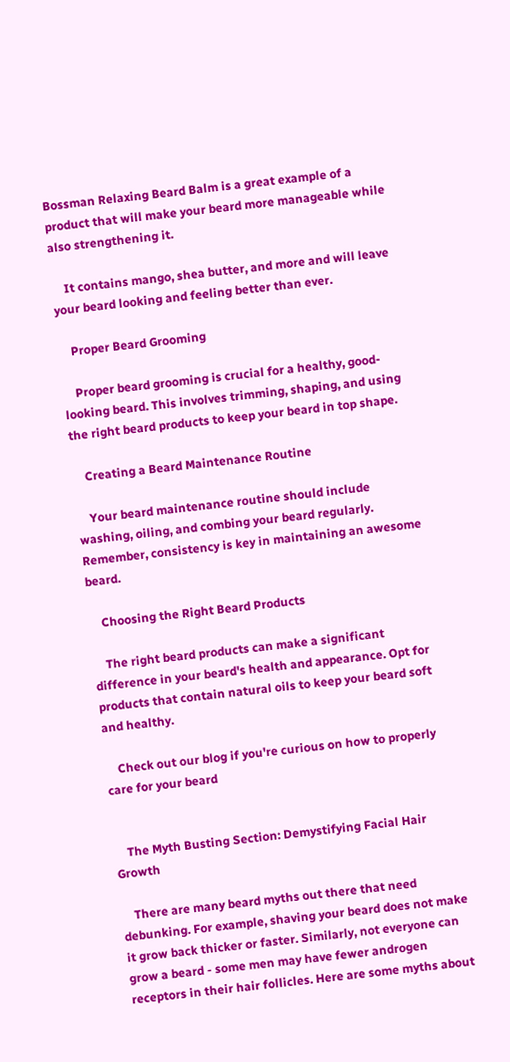Bossman Relaxing Beard Balm is a great example of a product that will make your beard more manageable while also strengthening it.

    It contains mango, shea butter, and more and will leave your beard looking and feeling better than ever.

    Proper Beard Grooming

    Proper beard grooming is crucial for a healthy, good-looking beard. This involves trimming, shaping, and using the right beard products to keep your beard in top shape.

    Creating a Beard Maintenance Routine

    Your beard maintenance routine should include washing, oiling, and combing your beard regularly. Remember, consistency is key in maintaining an awesome beard.

    Choosing the Right Beard Products

    The right beard products can make a significant difference in your beard's health and appearance. Opt for products that contain natural oils to keep your beard soft and healthy.

    Check out our blog if you're curious on how to properly care for your beard


    The Myth Busting Section: Demystifying Facial Hair Growth

    There are many beard myths out there that need debunking. For example, shaving your beard does not make it grow back thicker or faster. Similarly, not everyone can grow a beard - some men may have fewer androgen receptors in their hair follicles. Here are some myths about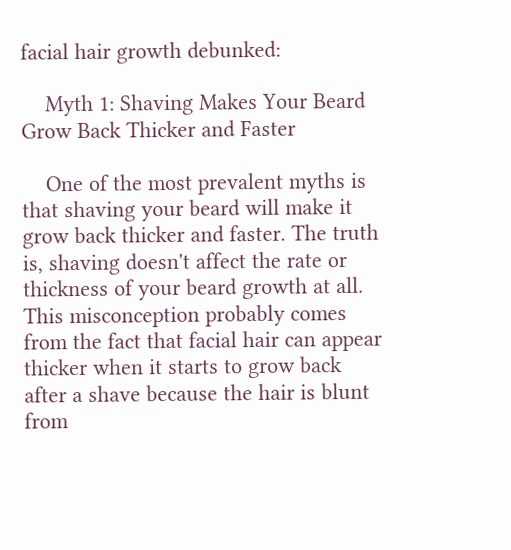facial hair growth debunked:

    Myth 1: Shaving Makes Your Beard Grow Back Thicker and Faster

    One of the most prevalent myths is that shaving your beard will make it grow back thicker and faster. The truth is, shaving doesn't affect the rate or thickness of your beard growth at all. This misconception probably comes from the fact that facial hair can appear thicker when it starts to grow back after a shave because the hair is blunt from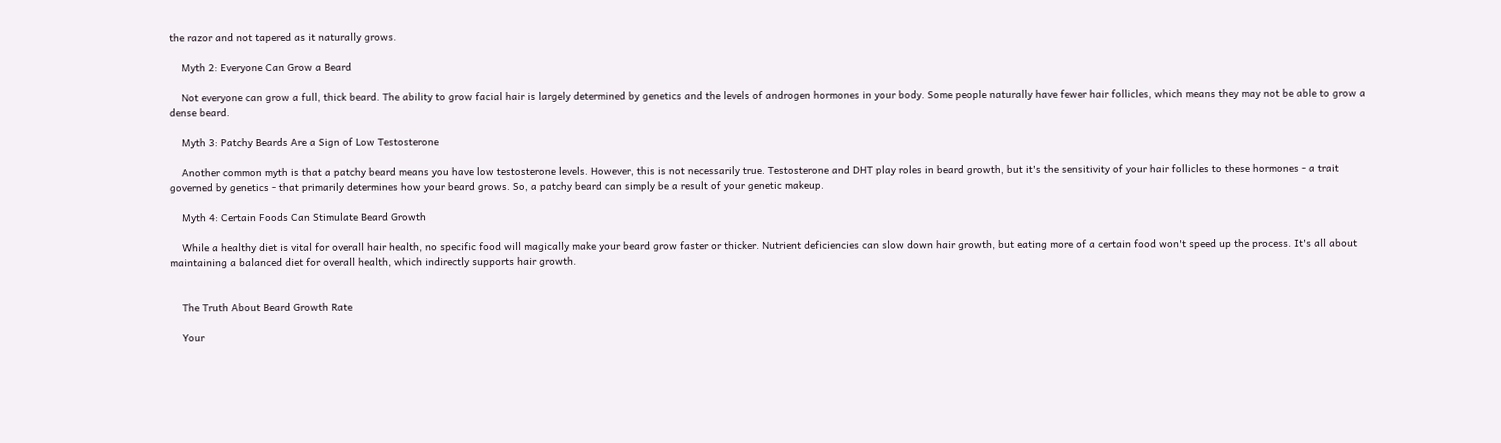the razor and not tapered as it naturally grows.

    Myth 2: Everyone Can Grow a Beard

    Not everyone can grow a full, thick beard. The ability to grow facial hair is largely determined by genetics and the levels of androgen hormones in your body. Some people naturally have fewer hair follicles, which means they may not be able to grow a dense beard.

    Myth 3: Patchy Beards Are a Sign of Low Testosterone

    Another common myth is that a patchy beard means you have low testosterone levels. However, this is not necessarily true. Testosterone and DHT play roles in beard growth, but it's the sensitivity of your hair follicles to these hormones - a trait governed by genetics - that primarily determines how your beard grows. So, a patchy beard can simply be a result of your genetic makeup.

    Myth 4: Certain Foods Can Stimulate Beard Growth

    While a healthy diet is vital for overall hair health, no specific food will magically make your beard grow faster or thicker. Nutrient deficiencies can slow down hair growth, but eating more of a certain food won't speed up the process. It's all about maintaining a balanced diet for overall health, which indirectly supports hair growth.


    The Truth About Beard Growth Rate

    Your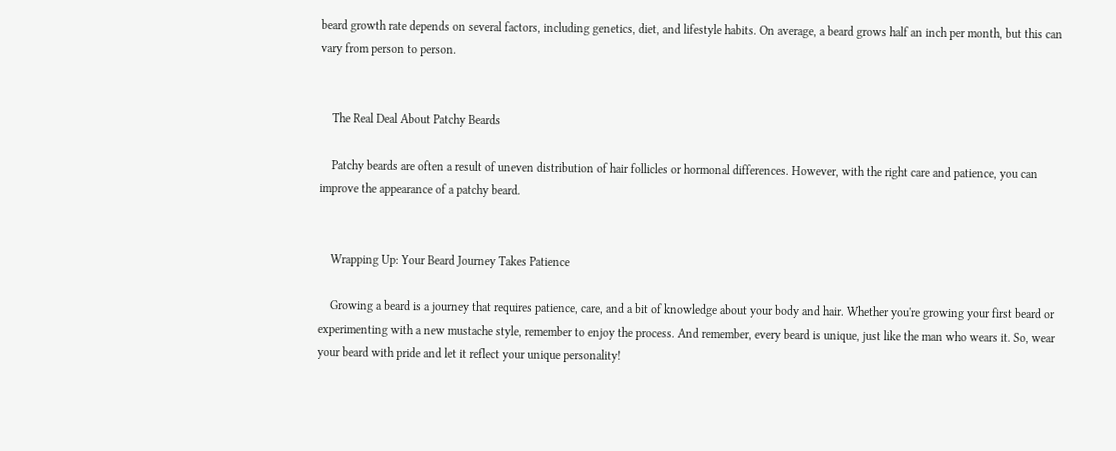beard growth rate depends on several factors, including genetics, diet, and lifestyle habits. On average, a beard grows half an inch per month, but this can vary from person to person.


    The Real Deal About Patchy Beards

    Patchy beards are often a result of uneven distribution of hair follicles or hormonal differences. However, with the right care and patience, you can improve the appearance of a patchy beard.


    Wrapping Up: Your Beard Journey Takes Patience

    Growing a beard is a journey that requires patience, care, and a bit of knowledge about your body and hair. Whether you're growing your first beard or experimenting with a new mustache style, remember to enjoy the process. And remember, every beard is unique, just like the man who wears it. So, wear your beard with pride and let it reflect your unique personality!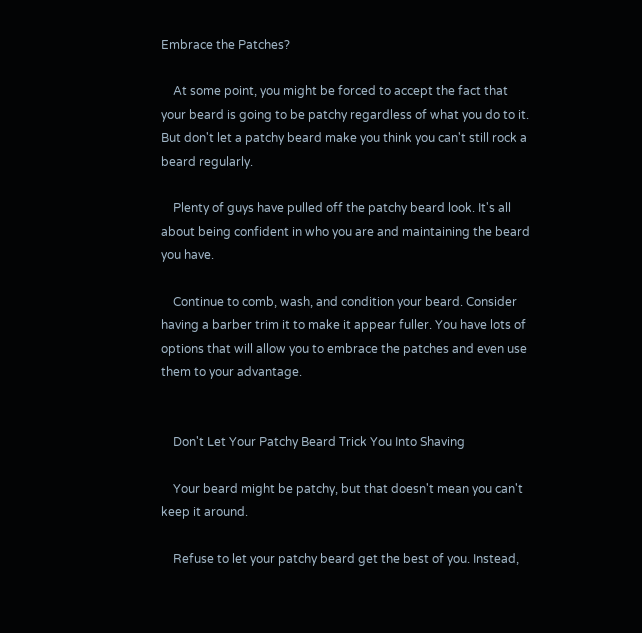Embrace the Patches?

    At some point, you might be forced to accept the fact that your beard is going to be patchy regardless of what you do to it. But don't let a patchy beard make you think you can't still rock a beard regularly.

    Plenty of guys have pulled off the patchy beard look. It's all about being confident in who you are and maintaining the beard you have.

    Continue to comb, wash, and condition your beard. Consider having a barber trim it to make it appear fuller. You have lots of options that will allow you to embrace the patches and even use them to your advantage.


    Don't Let Your Patchy Beard Trick You Into Shaving

    Your beard might be patchy, but that doesn't mean you can't keep it around.

    Refuse to let your patchy beard get the best of you. Instead,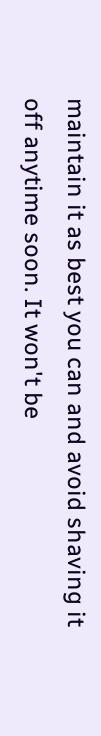maintain it as best you can and avoid shaving it off anytime soon. It won't be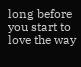long before you start to love the way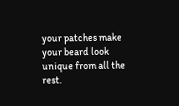your patches make your beard look unique from all the rest.